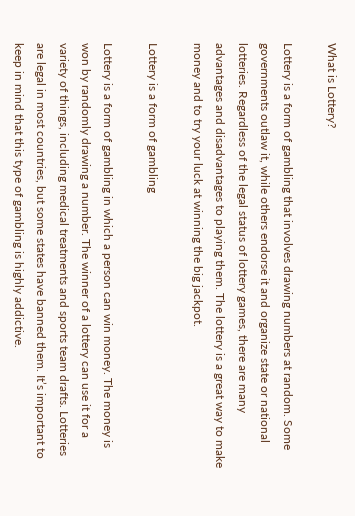What is Lottery?

Lottery is a form of gambling that involves drawing numbers at random. Some governments outlaw it, while others endorse it and organize state or national lotteries. Regardless of the legal status of lottery games, there are many advantages and disadvantages to playing them. The lottery is a great way to make money and to try your luck at winning the big jackpot.

Lottery is a form of gambling

Lottery is a form of gambling in which a person can win money. The money is won by randomly drawing a number. The winner of a lottery can use it for a variety of things, including medical treatments and sports team drafts. Lotteries are legal in most countries, but some states have banned them. It’s important to keep in mind that this type of gambling is highly addictive.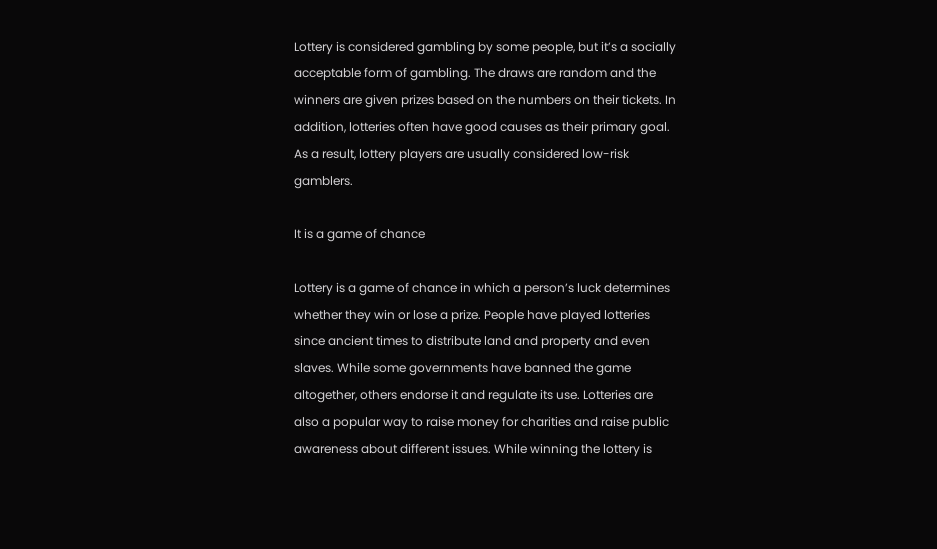Lottery is considered gambling by some people, but it’s a socially acceptable form of gambling. The draws are random and the winners are given prizes based on the numbers on their tickets. In addition, lotteries often have good causes as their primary goal. As a result, lottery players are usually considered low-risk gamblers.

It is a game of chance

Lottery is a game of chance in which a person’s luck determines whether they win or lose a prize. People have played lotteries since ancient times to distribute land and property and even slaves. While some governments have banned the game altogether, others endorse it and regulate its use. Lotteries are also a popular way to raise money for charities and raise public awareness about different issues. While winning the lottery is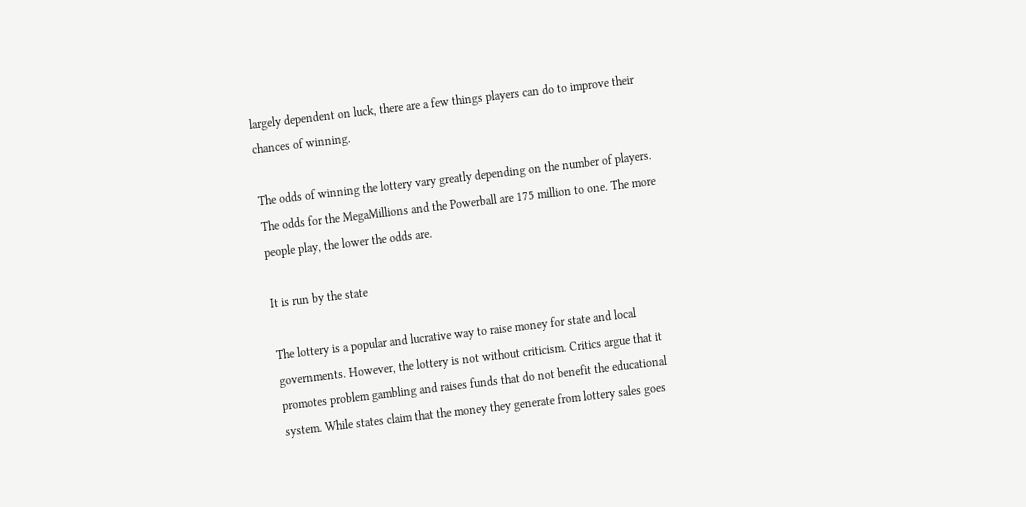largely dependent on luck, there are a few things players can do to improve their chances of winning.

The odds of winning the lottery vary greatly depending on the number of players. The odds for the MegaMillions and the Powerball are 175 million to one. The more people play, the lower the odds are.

It is run by the state

The lottery is a popular and lucrative way to raise money for state and local governments. However, the lottery is not without criticism. Critics argue that it promotes problem gambling and raises funds that do not benefit the educational system. While states claim that the money they generate from lottery sales goes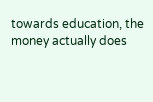towards education, the money actually does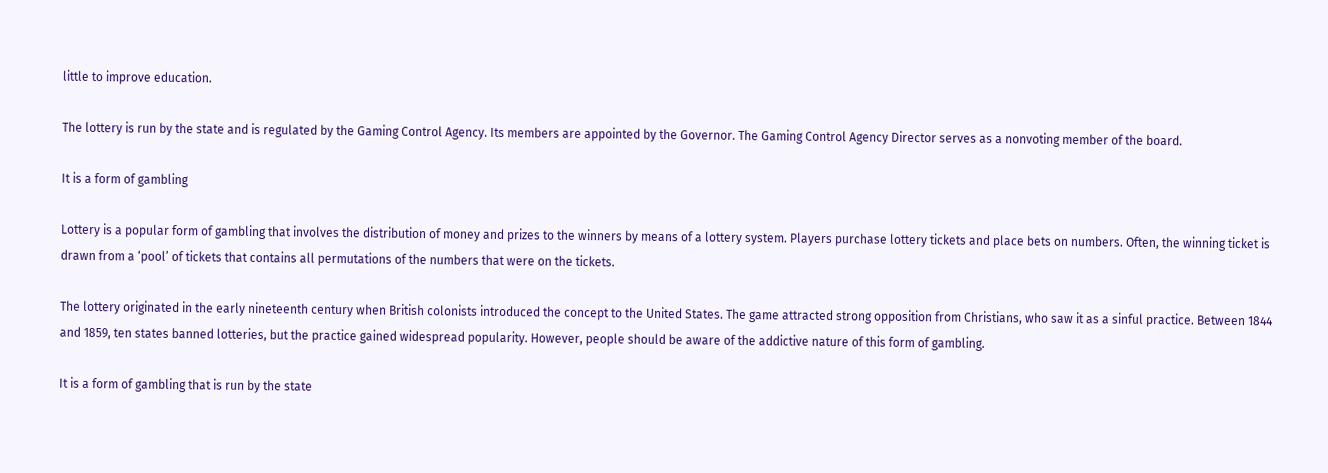little to improve education.

The lottery is run by the state and is regulated by the Gaming Control Agency. Its members are appointed by the Governor. The Gaming Control Agency Director serves as a nonvoting member of the board.

It is a form of gambling

Lottery is a popular form of gambling that involves the distribution of money and prizes to the winners by means of a lottery system. Players purchase lottery tickets and place bets on numbers. Often, the winning ticket is drawn from a ‘pool’ of tickets that contains all permutations of the numbers that were on the tickets.

The lottery originated in the early nineteenth century when British colonists introduced the concept to the United States. The game attracted strong opposition from Christians, who saw it as a sinful practice. Between 1844 and 1859, ten states banned lotteries, but the practice gained widespread popularity. However, people should be aware of the addictive nature of this form of gambling.

It is a form of gambling that is run by the state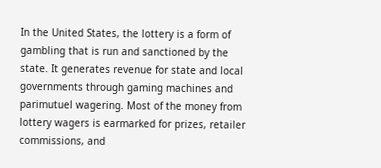In the United States, the lottery is a form of gambling that is run and sanctioned by the state. It generates revenue for state and local governments through gaming machines and parimutuel wagering. Most of the money from lottery wagers is earmarked for prizes, retailer commissions, and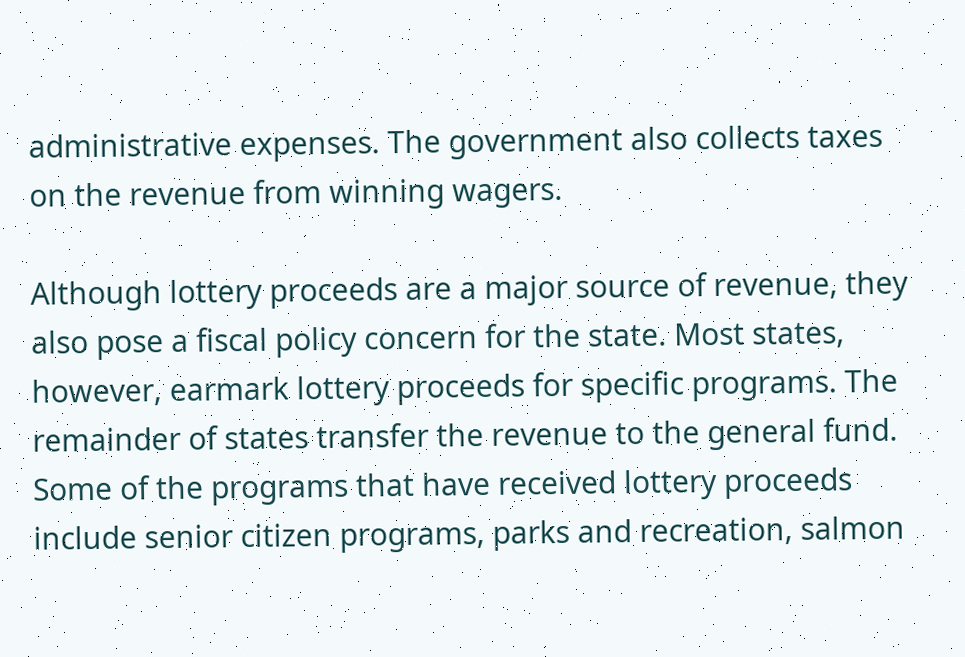administrative expenses. The government also collects taxes on the revenue from winning wagers.

Although lottery proceeds are a major source of revenue, they also pose a fiscal policy concern for the state. Most states, however, earmark lottery proceeds for specific programs. The remainder of states transfer the revenue to the general fund. Some of the programs that have received lottery proceeds include senior citizen programs, parks and recreation, salmon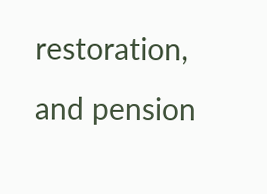restoration, and pension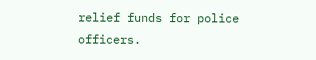relief funds for police officers.